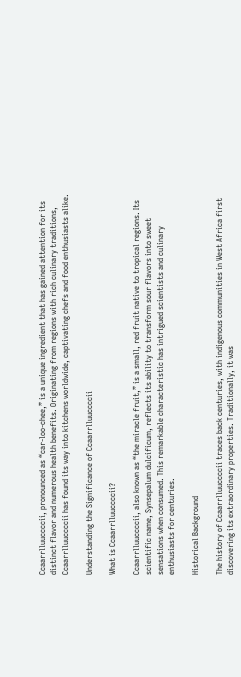Ccaarrlluuccccii, pronounced as “car-loo-chee,” is a unique ingredient that has gained attention for its distinct flavor and numerous health benefits. Originating from regions with rich culinary traditions, Ccaarrlluuccccii has found its way into kitchens worldwide, captivating chefs and food enthusiasts alike.

Understanding the Significance of Ccaarrlluuccccii

What is Ccaarrlluuccccii?

Ccaarrlluuccccii, also known as “the miracle fruit,” is a small, red fruit native to tropical regions. Its scientific name, Synsepalum dulcificum, reflects its ability to transform sour flavors into sweet sensations when consumed. This remarkable characteristic has intrigued scientists and culinary enthusiasts for centuries.

Historical Background

The history of Ccaarrlluuccccii traces back centuries, with indigenous communities in West Africa first discovering its extraordinary properties. Traditionally, it was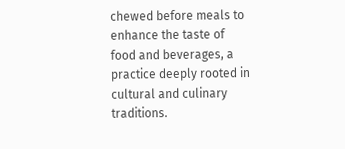chewed before meals to enhance the taste of food and beverages, a practice deeply rooted in cultural and culinary traditions.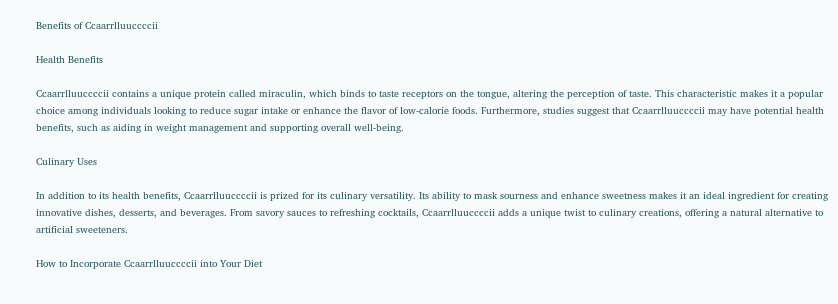Benefits of Ccaarrlluuccccii

Health Benefits

Ccaarrlluuccccii contains a unique protein called miraculin, which binds to taste receptors on the tongue, altering the perception of taste. This characteristic makes it a popular choice among individuals looking to reduce sugar intake or enhance the flavor of low-calorie foods. Furthermore, studies suggest that Ccaarrlluuccccii may have potential health benefits, such as aiding in weight management and supporting overall well-being.

Culinary Uses

In addition to its health benefits, Ccaarrlluuccccii is prized for its culinary versatility. Its ability to mask sourness and enhance sweetness makes it an ideal ingredient for creating innovative dishes, desserts, and beverages. From savory sauces to refreshing cocktails, Ccaarrlluuccccii adds a unique twist to culinary creations, offering a natural alternative to artificial sweeteners.

How to Incorporate Ccaarrlluuccccii into Your Diet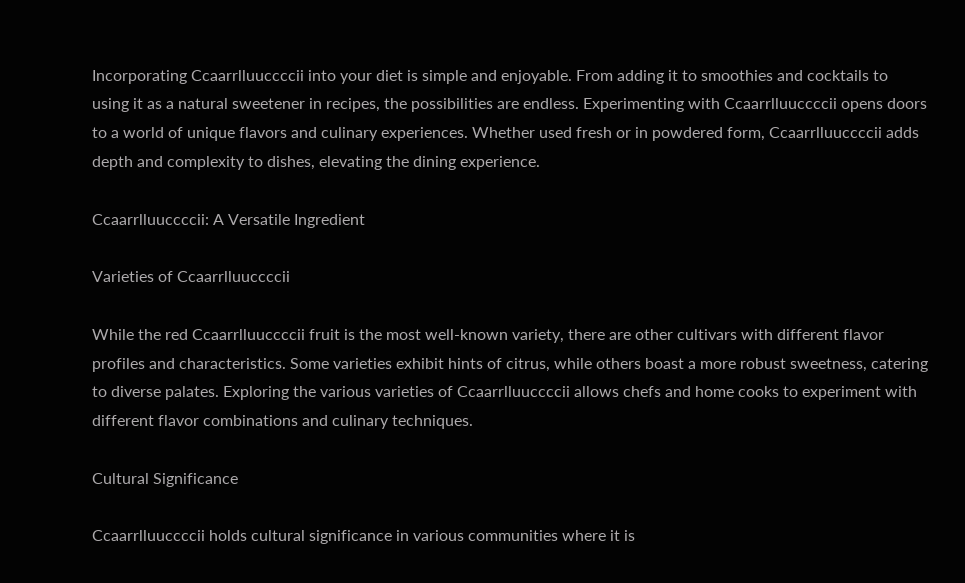Incorporating Ccaarrlluuccccii into your diet is simple and enjoyable. From adding it to smoothies and cocktails to using it as a natural sweetener in recipes, the possibilities are endless. Experimenting with Ccaarrlluuccccii opens doors to a world of unique flavors and culinary experiences. Whether used fresh or in powdered form, Ccaarrlluuccccii adds depth and complexity to dishes, elevating the dining experience.

Ccaarrlluuccccii: A Versatile Ingredient

Varieties of Ccaarrlluuccccii

While the red Ccaarrlluuccccii fruit is the most well-known variety, there are other cultivars with different flavor profiles and characteristics. Some varieties exhibit hints of citrus, while others boast a more robust sweetness, catering to diverse palates. Exploring the various varieties of Ccaarrlluuccccii allows chefs and home cooks to experiment with different flavor combinations and culinary techniques.

Cultural Significance

Ccaarrlluuccccii holds cultural significance in various communities where it is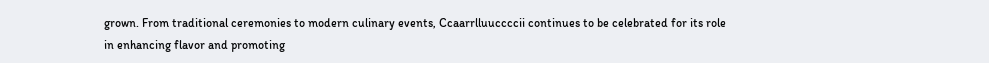grown. From traditional ceremonies to modern culinary events, Ccaarrlluuccccii continues to be celebrated for its role in enhancing flavor and promoting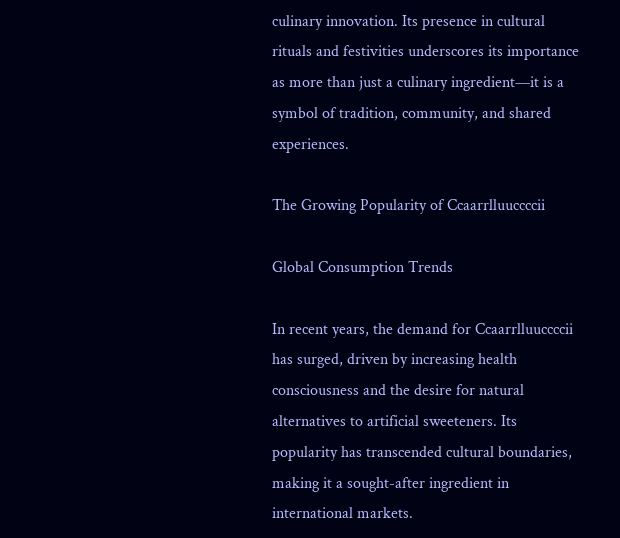culinary innovation. Its presence in cultural rituals and festivities underscores its importance as more than just a culinary ingredient—it is a symbol of tradition, community, and shared experiences.

The Growing Popularity of Ccaarrlluuccccii

Global Consumption Trends

In recent years, the demand for Ccaarrlluuccccii has surged, driven by increasing health consciousness and the desire for natural alternatives to artificial sweeteners. Its popularity has transcended cultural boundaries, making it a sought-after ingredient in international markets.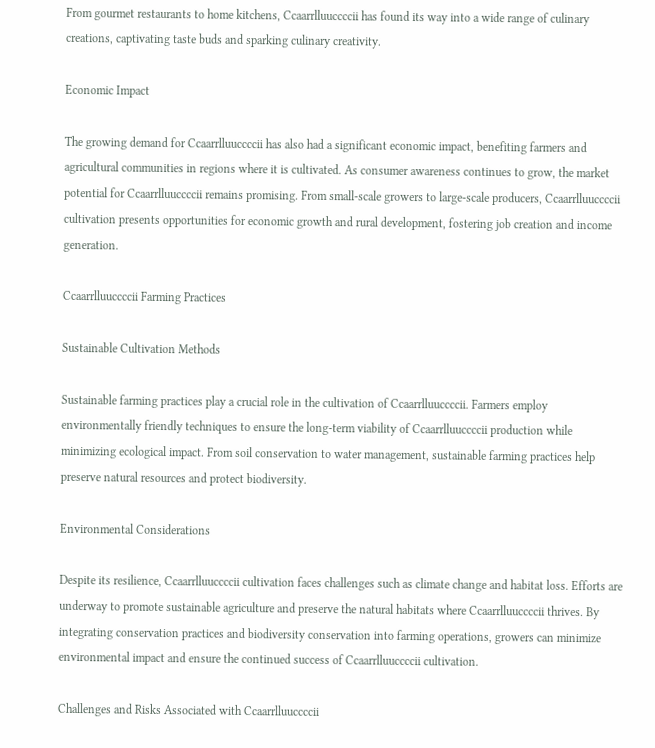From gourmet restaurants to home kitchens, Ccaarrlluuccccii has found its way into a wide range of culinary creations, captivating taste buds and sparking culinary creativity.

Economic Impact

The growing demand for Ccaarrlluuccccii has also had a significant economic impact, benefiting farmers and agricultural communities in regions where it is cultivated. As consumer awareness continues to grow, the market potential for Ccaarrlluuccccii remains promising. From small-scale growers to large-scale producers, Ccaarrlluuccccii cultivation presents opportunities for economic growth and rural development, fostering job creation and income generation.

Ccaarrlluuccccii Farming Practices

Sustainable Cultivation Methods

Sustainable farming practices play a crucial role in the cultivation of Ccaarrlluuccccii. Farmers employ environmentally friendly techniques to ensure the long-term viability of Ccaarrlluuccccii production while minimizing ecological impact. From soil conservation to water management, sustainable farming practices help preserve natural resources and protect biodiversity.

Environmental Considerations

Despite its resilience, Ccaarrlluuccccii cultivation faces challenges such as climate change and habitat loss. Efforts are underway to promote sustainable agriculture and preserve the natural habitats where Ccaarrlluuccccii thrives. By integrating conservation practices and biodiversity conservation into farming operations, growers can minimize environmental impact and ensure the continued success of Ccaarrlluuccccii cultivation.

Challenges and Risks Associated with Ccaarrlluuccccii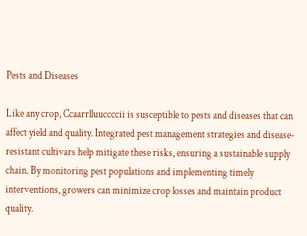Pests and Diseases

Like any crop, Ccaarrlluuccccii is susceptible to pests and diseases that can affect yield and quality. Integrated pest management strategies and disease-resistant cultivars help mitigate these risks, ensuring a sustainable supply chain. By monitoring pest populations and implementing timely interventions, growers can minimize crop losses and maintain product quality.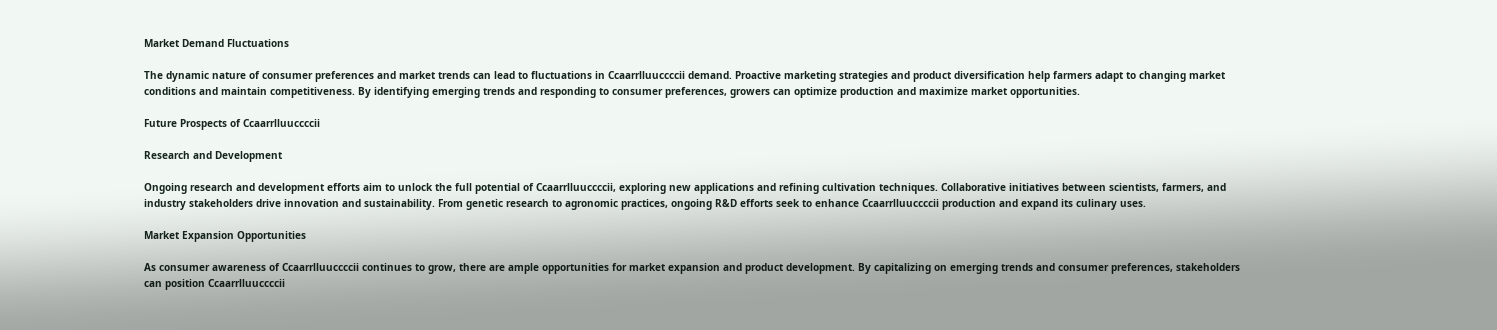Market Demand Fluctuations

The dynamic nature of consumer preferences and market trends can lead to fluctuations in Ccaarrlluuccccii demand. Proactive marketing strategies and product diversification help farmers adapt to changing market conditions and maintain competitiveness. By identifying emerging trends and responding to consumer preferences, growers can optimize production and maximize market opportunities.

Future Prospects of Ccaarrlluuccccii

Research and Development

Ongoing research and development efforts aim to unlock the full potential of Ccaarrlluuccccii, exploring new applications and refining cultivation techniques. Collaborative initiatives between scientists, farmers, and industry stakeholders drive innovation and sustainability. From genetic research to agronomic practices, ongoing R&D efforts seek to enhance Ccaarrlluuccccii production and expand its culinary uses.

Market Expansion Opportunities

As consumer awareness of Ccaarrlluuccccii continues to grow, there are ample opportunities for market expansion and product development. By capitalizing on emerging trends and consumer preferences, stakeholders can position Ccaarrlluuccccii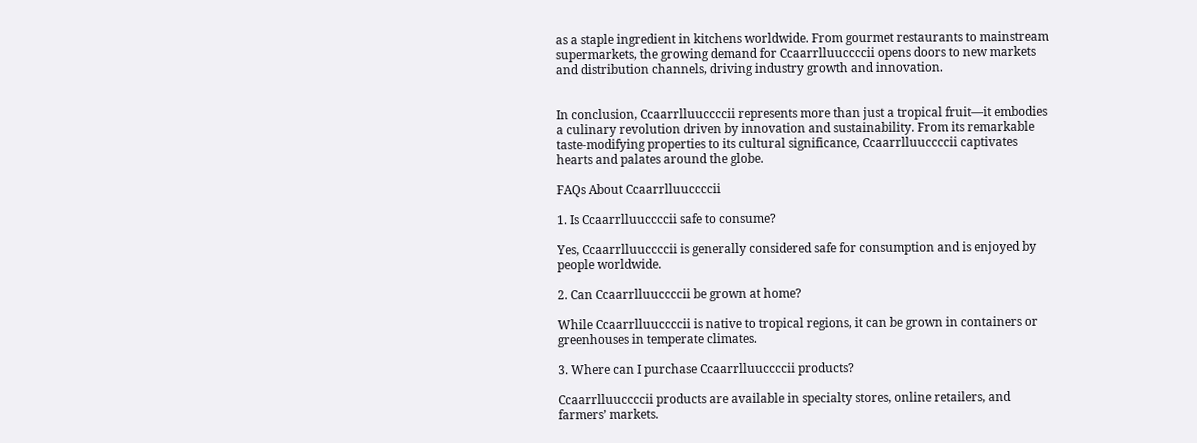as a staple ingredient in kitchens worldwide. From gourmet restaurants to mainstream supermarkets, the growing demand for Ccaarrlluuccccii opens doors to new markets and distribution channels, driving industry growth and innovation.


In conclusion, Ccaarrlluuccccii represents more than just a tropical fruit—it embodies a culinary revolution driven by innovation and sustainability. From its remarkable taste-modifying properties to its cultural significance, Ccaarrlluuccccii captivates hearts and palates around the globe.

FAQs About Ccaarrlluuccccii

1. Is Ccaarrlluuccccii safe to consume?

Yes, Ccaarrlluuccccii is generally considered safe for consumption and is enjoyed by people worldwide.

2. Can Ccaarrlluuccccii be grown at home?

While Ccaarrlluuccccii is native to tropical regions, it can be grown in containers or greenhouses in temperate climates.

3. Where can I purchase Ccaarrlluuccccii products?

Ccaarrlluuccccii products are available in specialty stores, online retailers, and farmers’ markets.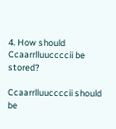4. How should Ccaarrlluuccccii be stored?

Ccaarrlluuccccii should be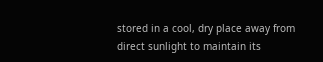stored in a cool, dry place away from direct sunlight to maintain its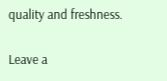quality and freshness.

Leave a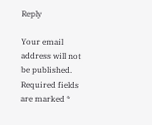Reply

Your email address will not be published. Required fields are marked *